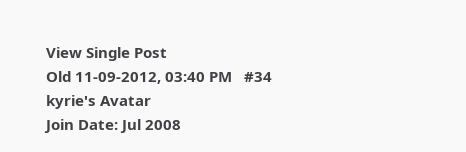View Single Post
Old 11-09-2012, 03:40 PM   #34
kyrie's Avatar
Join Date: Jul 2008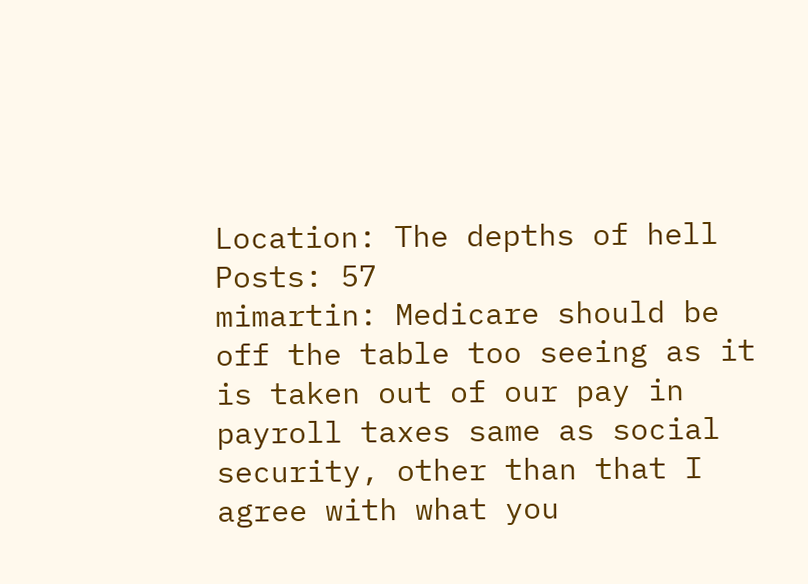Location: The depths of hell
Posts: 57
mimartin: Medicare should be off the table too seeing as it is taken out of our pay in payroll taxes same as social security, other than that I agree with what you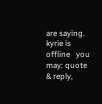are saying.
kyrie is offline   you may: quote & reply,